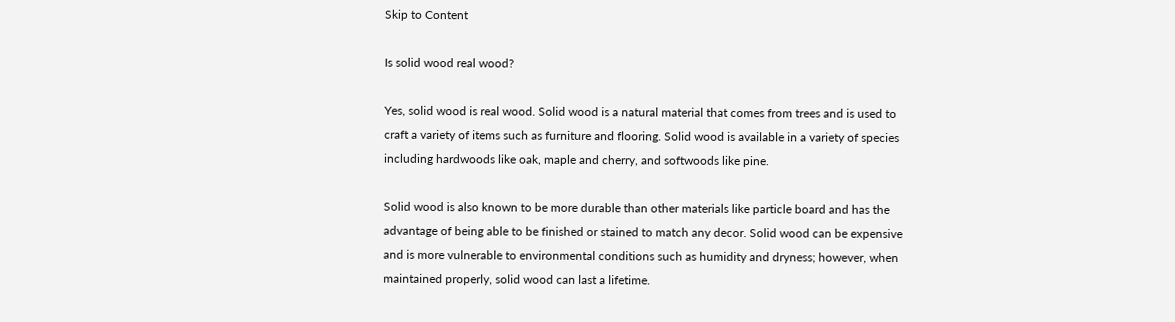Skip to Content

Is solid wood real wood?

Yes, solid wood is real wood. Solid wood is a natural material that comes from trees and is used to craft a variety of items such as furniture and flooring. Solid wood is available in a variety of species including hardwoods like oak, maple and cherry, and softwoods like pine.

Solid wood is also known to be more durable than other materials like particle board and has the advantage of being able to be finished or stained to match any decor. Solid wood can be expensive and is more vulnerable to environmental conditions such as humidity and dryness; however, when maintained properly, solid wood can last a lifetime.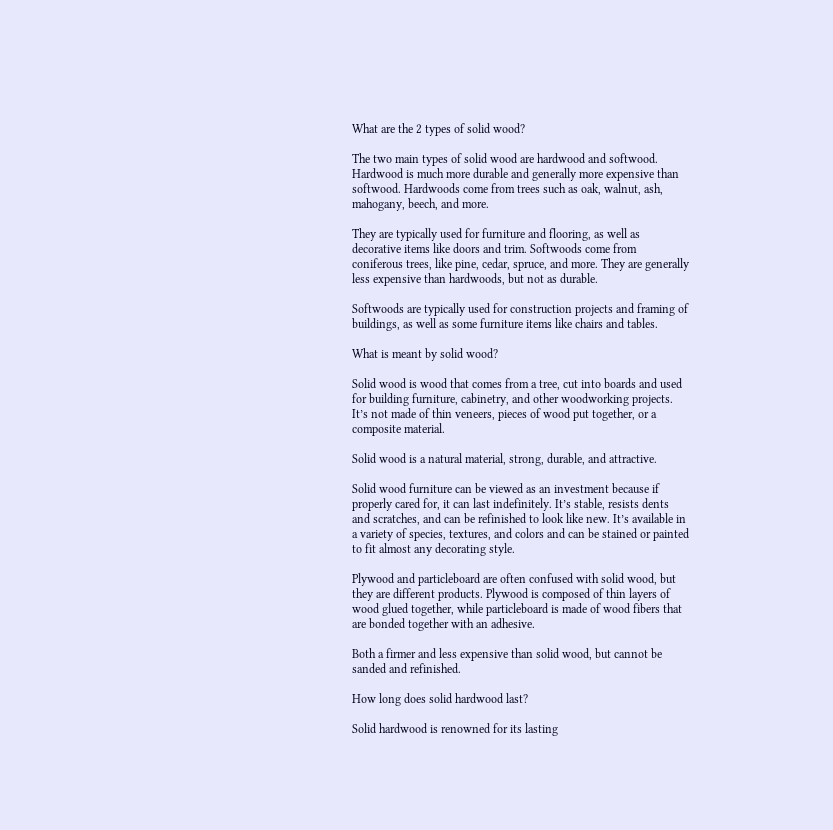What are the 2 types of solid wood?

The two main types of solid wood are hardwood and softwood. Hardwood is much more durable and generally more expensive than softwood. Hardwoods come from trees such as oak, walnut, ash, mahogany, beech, and more.

They are typically used for furniture and flooring, as well as decorative items like doors and trim. Softwoods come from coniferous trees, like pine, cedar, spruce, and more. They are generally less expensive than hardwoods, but not as durable.

Softwoods are typically used for construction projects and framing of buildings, as well as some furniture items like chairs and tables.

What is meant by solid wood?

Solid wood is wood that comes from a tree, cut into boards and used for building furniture, cabinetry, and other woodworking projects. It’s not made of thin veneers, pieces of wood put together, or a composite material.

Solid wood is a natural material, strong, durable, and attractive.

Solid wood furniture can be viewed as an investment because if properly cared for, it can last indefinitely. It’s stable, resists dents and scratches, and can be refinished to look like new. It’s available in a variety of species, textures, and colors and can be stained or painted to fit almost any decorating style.

Plywood and particleboard are often confused with solid wood, but they are different products. Plywood is composed of thin layers of wood glued together, while particleboard is made of wood fibers that are bonded together with an adhesive.

Both a firmer and less expensive than solid wood, but cannot be sanded and refinished.

How long does solid hardwood last?

Solid hardwood is renowned for its lasting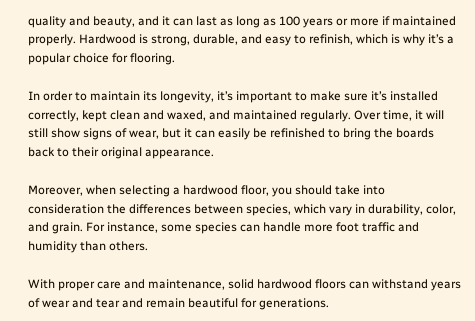quality and beauty, and it can last as long as 100 years or more if maintained properly. Hardwood is strong, durable, and easy to refinish, which is why it’s a popular choice for flooring.

In order to maintain its longevity, it’s important to make sure it’s installed correctly, kept clean and waxed, and maintained regularly. Over time, it will still show signs of wear, but it can easily be refinished to bring the boards back to their original appearance.

Moreover, when selecting a hardwood floor, you should take into consideration the differences between species, which vary in durability, color, and grain. For instance, some species can handle more foot traffic and humidity than others.

With proper care and maintenance, solid hardwood floors can withstand years of wear and tear and remain beautiful for generations.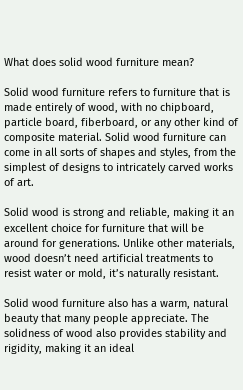What does solid wood furniture mean?

Solid wood furniture refers to furniture that is made entirely of wood, with no chipboard, particle board, fiberboard, or any other kind of composite material. Solid wood furniture can come in all sorts of shapes and styles, from the simplest of designs to intricately carved works of art.

Solid wood is strong and reliable, making it an excellent choice for furniture that will be around for generations. Unlike other materials, wood doesn’t need artificial treatments to resist water or mold, it’s naturally resistant.

Solid wood furniture also has a warm, natural beauty that many people appreciate. The solidness of wood also provides stability and rigidity, making it an ideal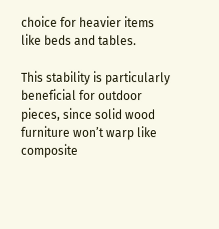choice for heavier items like beds and tables.

This stability is particularly beneficial for outdoor pieces, since solid wood furniture won’t warp like composite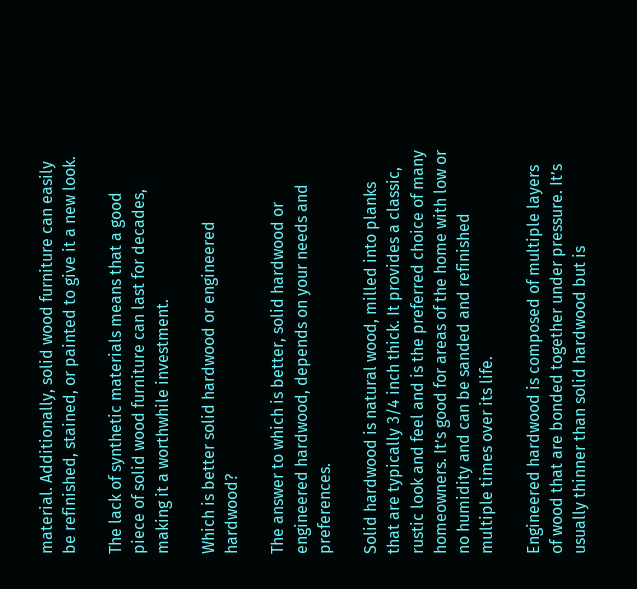material. Additionally, solid wood furniture can easily be refinished, stained, or painted to give it a new look.

The lack of synthetic materials means that a good piece of solid wood furniture can last for decades, making it a worthwhile investment.

Which is better solid hardwood or engineered hardwood?

The answer to which is better, solid hardwood or engineered hardwood, depends on your needs and preferences.

Solid hardwood is natural wood, milled into planks that are typically 3/4 inch thick. It provides a classic, rustic look and feel and is the preferred choice of many homeowners. It’s good for areas of the home with low or no humidity and can be sanded and refinished multiple times over its life.

Engineered hardwood is composed of multiple layers of wood that are bonded together under pressure. It’s usually thinner than solid hardwood but is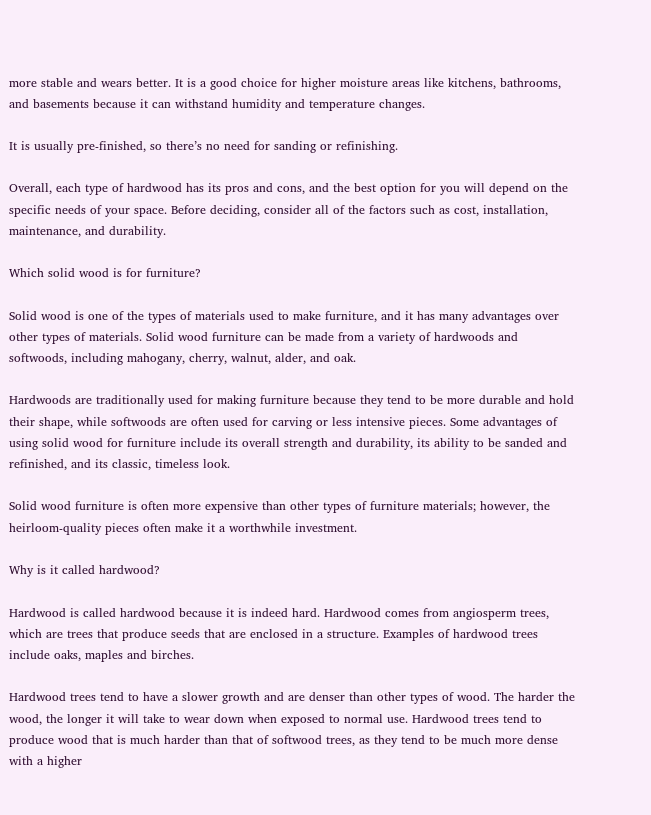more stable and wears better. It is a good choice for higher moisture areas like kitchens, bathrooms, and basements because it can withstand humidity and temperature changes.

It is usually pre-finished, so there’s no need for sanding or refinishing.

Overall, each type of hardwood has its pros and cons, and the best option for you will depend on the specific needs of your space. Before deciding, consider all of the factors such as cost, installation, maintenance, and durability.

Which solid wood is for furniture?

Solid wood is one of the types of materials used to make furniture, and it has many advantages over other types of materials. Solid wood furniture can be made from a variety of hardwoods and softwoods, including mahogany, cherry, walnut, alder, and oak.

Hardwoods are traditionally used for making furniture because they tend to be more durable and hold their shape, while softwoods are often used for carving or less intensive pieces. Some advantages of using solid wood for furniture include its overall strength and durability, its ability to be sanded and refinished, and its classic, timeless look.

Solid wood furniture is often more expensive than other types of furniture materials; however, the heirloom-quality pieces often make it a worthwhile investment.

Why is it called hardwood?

Hardwood is called hardwood because it is indeed hard. Hardwood comes from angiosperm trees, which are trees that produce seeds that are enclosed in a structure. Examples of hardwood trees include oaks, maples and birches.

Hardwood trees tend to have a slower growth and are denser than other types of wood. The harder the wood, the longer it will take to wear down when exposed to normal use. Hardwood trees tend to produce wood that is much harder than that of softwood trees, as they tend to be much more dense with a higher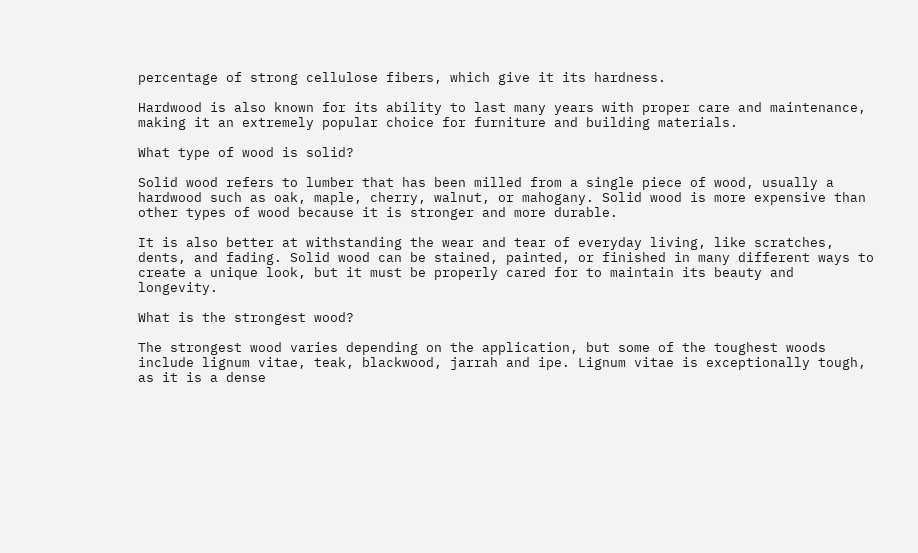percentage of strong cellulose fibers, which give it its hardness.

Hardwood is also known for its ability to last many years with proper care and maintenance, making it an extremely popular choice for furniture and building materials.

What type of wood is solid?

Solid wood refers to lumber that has been milled from a single piece of wood, usually a hardwood such as oak, maple, cherry, walnut, or mahogany. Solid wood is more expensive than other types of wood because it is stronger and more durable.

It is also better at withstanding the wear and tear of everyday living, like scratches, dents, and fading. Solid wood can be stained, painted, or finished in many different ways to create a unique look, but it must be properly cared for to maintain its beauty and longevity.

What is the strongest wood?

The strongest wood varies depending on the application, but some of the toughest woods include lignum vitae, teak, blackwood, jarrah and ipe. Lignum vitae is exceptionally tough, as it is a dense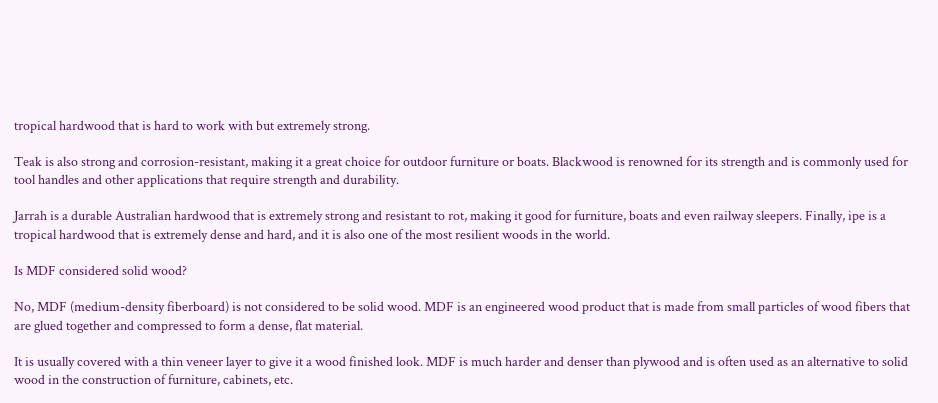tropical hardwood that is hard to work with but extremely strong.

Teak is also strong and corrosion-resistant, making it a great choice for outdoor furniture or boats. Blackwood is renowned for its strength and is commonly used for tool handles and other applications that require strength and durability.

Jarrah is a durable Australian hardwood that is extremely strong and resistant to rot, making it good for furniture, boats and even railway sleepers. Finally, ipe is a tropical hardwood that is extremely dense and hard, and it is also one of the most resilient woods in the world.

Is MDF considered solid wood?

No, MDF (medium-density fiberboard) is not considered to be solid wood. MDF is an engineered wood product that is made from small particles of wood fibers that are glued together and compressed to form a dense, flat material.

It is usually covered with a thin veneer layer to give it a wood finished look. MDF is much harder and denser than plywood and is often used as an alternative to solid wood in the construction of furniture, cabinets, etc.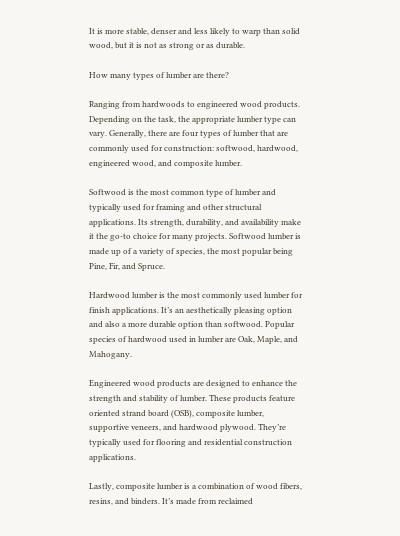It is more stable, denser and less likely to warp than solid wood, but it is not as strong or as durable.

How many types of lumber are there?

Ranging from hardwoods to engineered wood products. Depending on the task, the appropriate lumber type can vary. Generally, there are four types of lumber that are commonly used for construction: softwood, hardwood, engineered wood, and composite lumber.

Softwood is the most common type of lumber and typically used for framing and other structural applications. Its strength, durability, and availability make it the go-to choice for many projects. Softwood lumber is made up of a variety of species, the most popular being Pine, Fir, and Spruce.

Hardwood lumber is the most commonly used lumber for finish applications. It’s an aesthetically pleasing option and also a more durable option than softwood. Popular species of hardwood used in lumber are Oak, Maple, and Mahogany.

Engineered wood products are designed to enhance the strength and stability of lumber. These products feature oriented strand board (OSB), composite lumber, supportive veneers, and hardwood plywood. They’re typically used for flooring and residential construction applications.

Lastly, composite lumber is a combination of wood fibers, resins, and binders. It’s made from reclaimed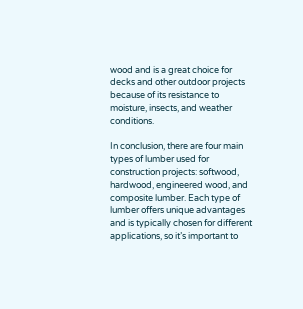wood and is a great choice for decks and other outdoor projects because of its resistance to moisture, insects, and weather conditions.

In conclusion, there are four main types of lumber used for construction projects: softwood, hardwood, engineered wood, and composite lumber. Each type of lumber offers unique advantages and is typically chosen for different applications, so it’s important to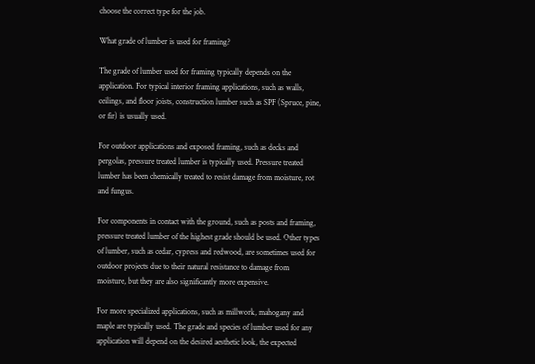choose the correct type for the job.

What grade of lumber is used for framing?

The grade of lumber used for framing typically depends on the application. For typical interior framing applications, such as walls, ceilings, and floor joists, construction lumber such as SPF (Spruce, pine, or fir) is usually used.

For outdoor applications and exposed framing, such as decks and pergolas, pressure treated lumber is typically used. Pressure treated lumber has been chemically treated to resist damage from moisture, rot and fungus.

For components in contact with the ground, such as posts and framing, pressure treated lumber of the highest grade should be used. Other types of lumber, such as cedar, cypress and redwood, are sometimes used for outdoor projects due to their natural resistance to damage from moisture, but they are also significantly more expensive.

For more specialized applications, such as millwork, mahogany and maple are typically used. The grade and species of lumber used for any application will depend on the desired aesthetic look, the expected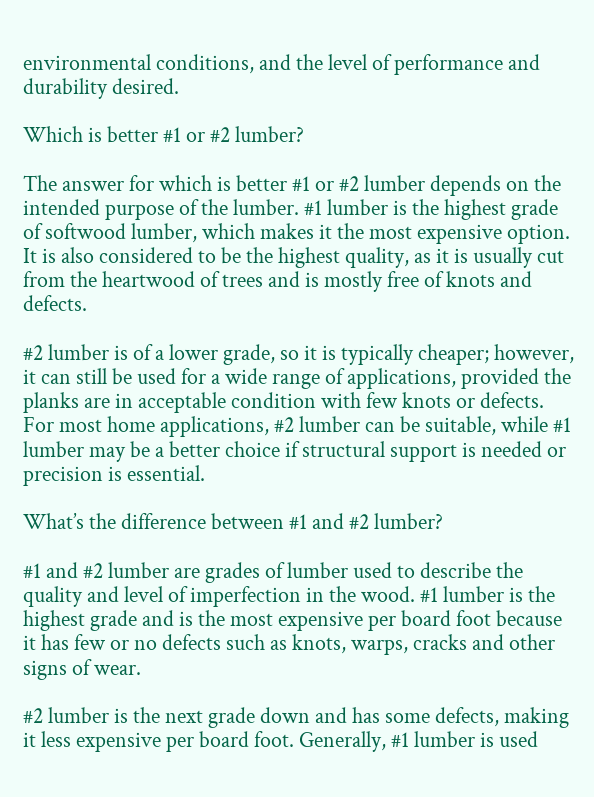environmental conditions, and the level of performance and durability desired.

Which is better #1 or #2 lumber?

The answer for which is better #1 or #2 lumber depends on the intended purpose of the lumber. #1 lumber is the highest grade of softwood lumber, which makes it the most expensive option. It is also considered to be the highest quality, as it is usually cut from the heartwood of trees and is mostly free of knots and defects.

#2 lumber is of a lower grade, so it is typically cheaper; however, it can still be used for a wide range of applications, provided the planks are in acceptable condition with few knots or defects. For most home applications, #2 lumber can be suitable, while #1 lumber may be a better choice if structural support is needed or precision is essential.

What’s the difference between #1 and #2 lumber?

#1 and #2 lumber are grades of lumber used to describe the quality and level of imperfection in the wood. #1 lumber is the highest grade and is the most expensive per board foot because it has few or no defects such as knots, warps, cracks and other signs of wear.

#2 lumber is the next grade down and has some defects, making it less expensive per board foot. Generally, #1 lumber is used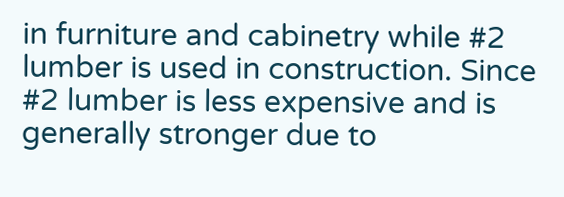in furniture and cabinetry while #2 lumber is used in construction. Since #2 lumber is less expensive and is generally stronger due to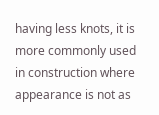having less knots, it is more commonly used in construction where appearance is not as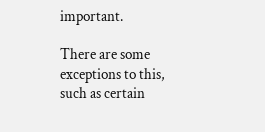important.

There are some exceptions to this, such as certain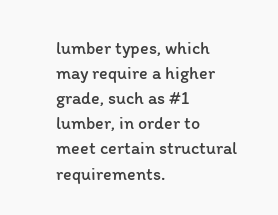lumber types, which may require a higher grade, such as #1 lumber, in order to meet certain structural requirements.